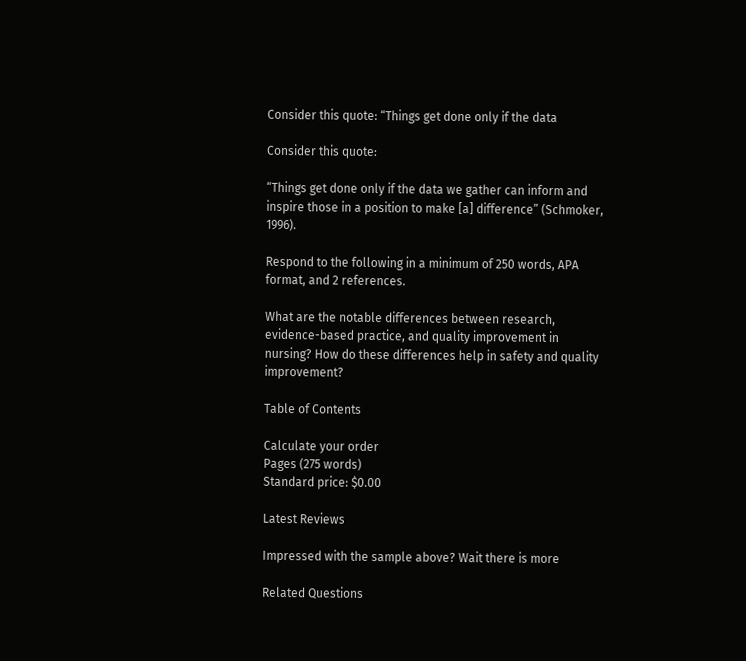Consider this quote: “Things get done only if the data

Consider this quote:

“Things get done only if the data we gather can inform and inspire those in a position to make [a] difference” (Schmoker, 1996).

Respond to the following in a minimum of 250 words, APA format, and 2 references.

What are the notable differences between research, evidence-based practice, and quality improvement in nursing? How do these differences help in safety and quality improvement?

Table of Contents

Calculate your order
Pages (275 words)
Standard price: $0.00

Latest Reviews

Impressed with the sample above? Wait there is more

Related Questions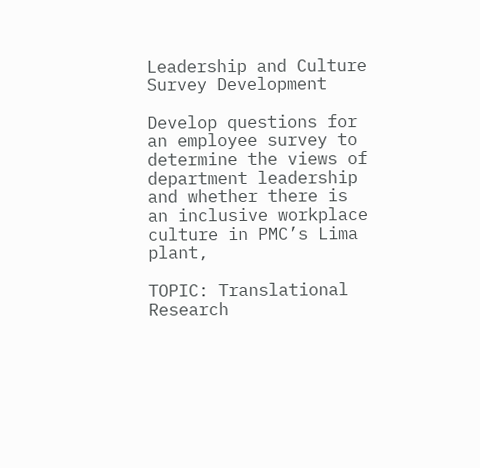Leadership and Culture Survey Development

Develop questions for an employee survey to determine the views of department leadership and whether there is an inclusive workplace culture in PMC’s Lima plant,

TOPIC: Translational Research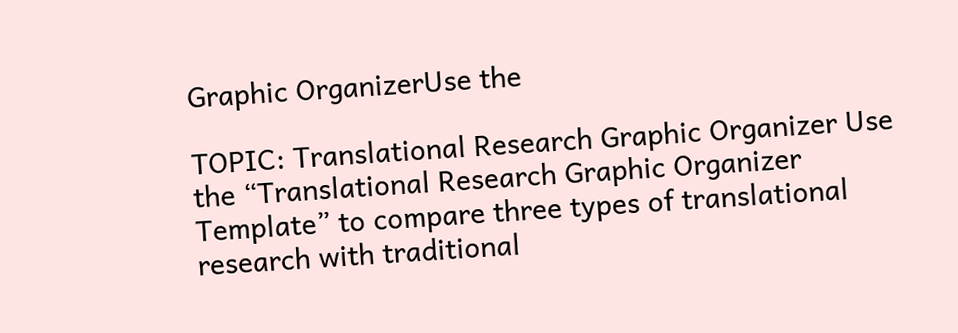Graphic OrganizerUse the

TOPIC: Translational Research Graphic Organizer Use the “Translational Research Graphic Organizer Template” to compare three types of translational research with traditional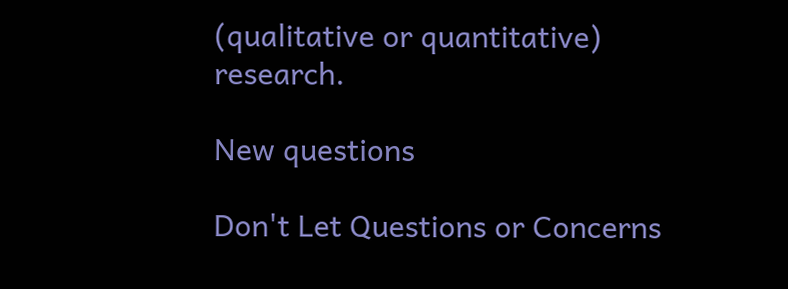(qualitative or quantitative) research.

New questions

Don't Let Questions or Concerns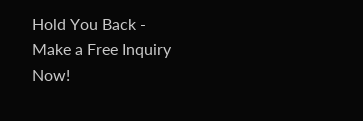Hold You Back - Make a Free Inquiry Now!